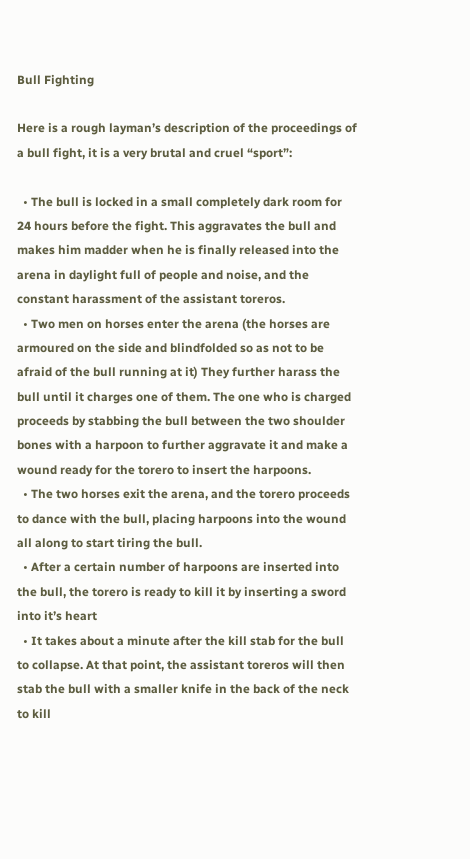Bull Fighting

Here is a rough layman’s description of the proceedings of a bull fight, it is a very brutal and cruel “sport”:

  • The bull is locked in a small completely dark room for 24 hours before the fight. This aggravates the bull and makes him madder when he is finally released into the arena in daylight full of people and noise, and the  constant harassment of the assistant toreros.
  • Two men on horses enter the arena (the horses are armoured on the side and blindfolded so as not to be afraid of the bull running at it) They further harass the bull until it charges one of them. The one who is charged proceeds by stabbing the bull between the two shoulder bones with a harpoon to further aggravate it and make a wound ready for the torero to insert the harpoons.
  • The two horses exit the arena, and the torero proceeds to dance with the bull, placing harpoons into the wound all along to start tiring the bull.
  • After a certain number of harpoons are inserted into the bull, the torero is ready to kill it by inserting a sword into it’s heart
  • It takes about a minute after the kill stab for the bull to collapse. At that point, the assistant toreros will then stab the bull with a smaller knife in the back of the neck to kill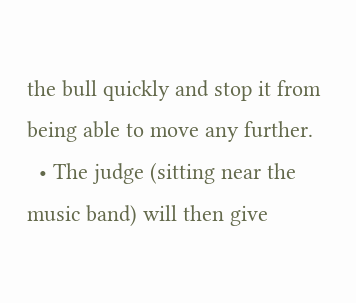the bull quickly and stop it from being able to move any further.
  • The judge (sitting near the music band) will then give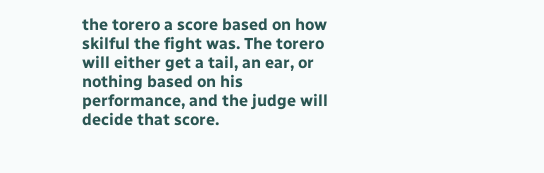the torero a score based on how skilful the fight was. The torero will either get a tail, an ear, or nothing based on his performance, and the judge will decide that score.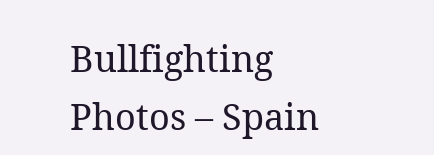Bullfighting Photos – Spain